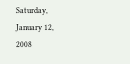Saturday, January 12, 2008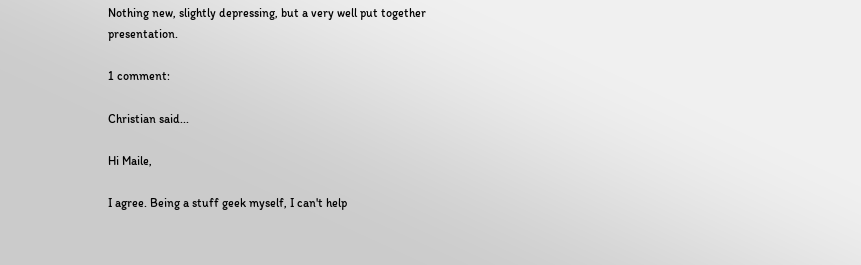Nothing new, slightly depressing, but a very well put together presentation.

1 comment:

Christian said...

Hi Maile,

I agree. Being a stuff geek myself, I can't help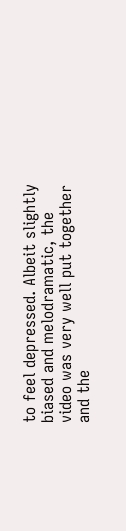to feel depressed. Albeit slightly biased and melodramatic, the video was very well put together and the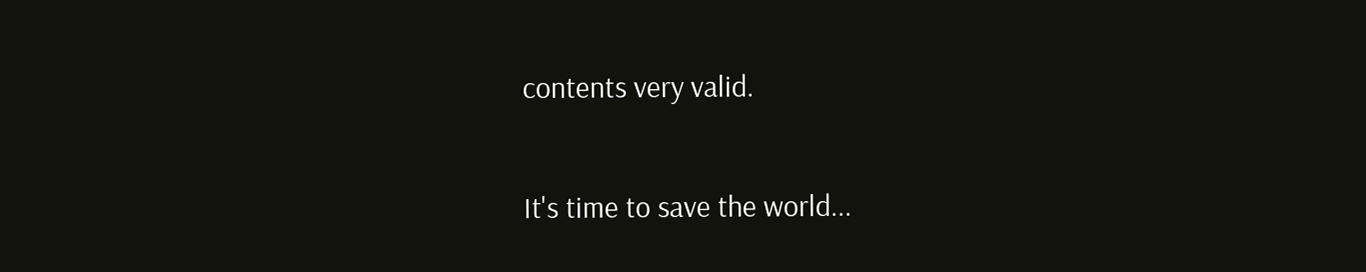contents very valid.

It's time to save the world...